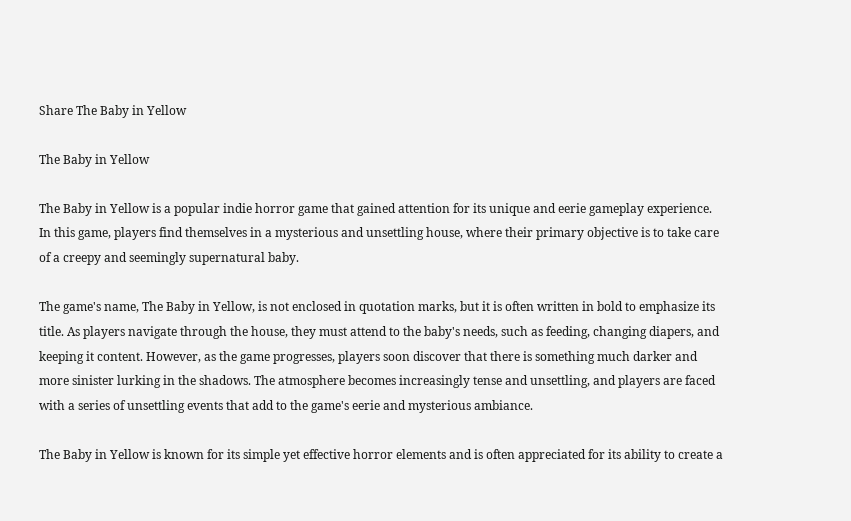Share The Baby in Yellow

The Baby in Yellow

The Baby in Yellow is a popular indie horror game that gained attention for its unique and eerie gameplay experience. In this game, players find themselves in a mysterious and unsettling house, where their primary objective is to take care of a creepy and seemingly supernatural baby.

The game's name, The Baby in Yellow, is not enclosed in quotation marks, but it is often written in bold to emphasize its title. As players navigate through the house, they must attend to the baby's needs, such as feeding, changing diapers, and keeping it content. However, as the game progresses, players soon discover that there is something much darker and more sinister lurking in the shadows. The atmosphere becomes increasingly tense and unsettling, and players are faced with a series of unsettling events that add to the game's eerie and mysterious ambiance.

The Baby in Yellow is known for its simple yet effective horror elements and is often appreciated for its ability to create a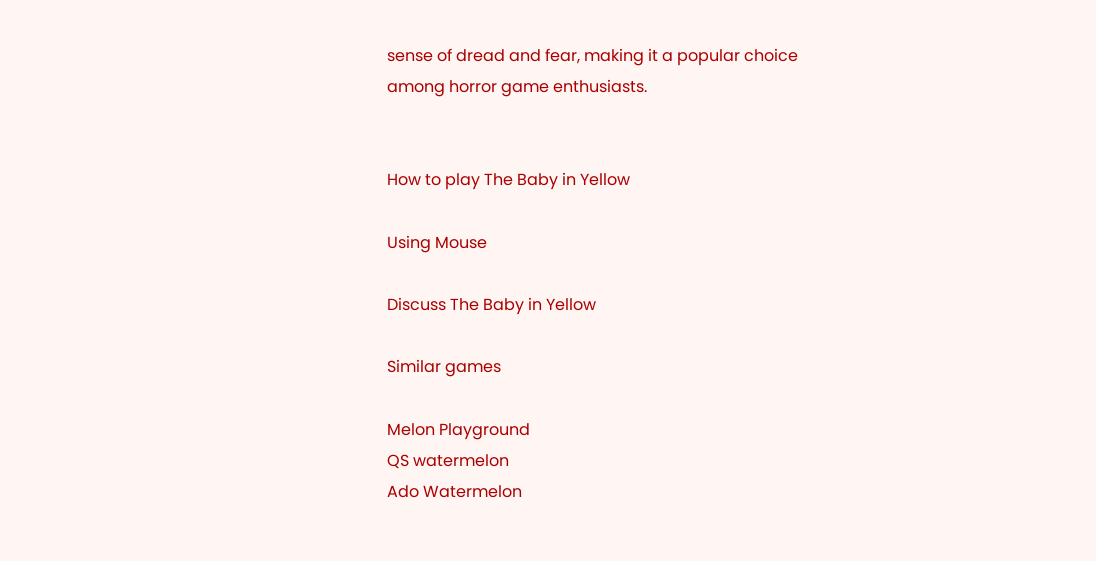sense of dread and fear, making it a popular choice among horror game enthusiasts.


How to play The Baby in Yellow

Using Mouse

Discuss The Baby in Yellow

Similar games

Melon Playground
QS watermelon
Ado Watermelon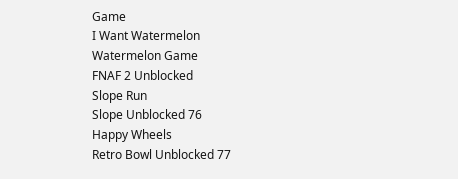Game
I Want Watermelon
Watermelon Game
FNAF 2 Unblocked
Slope Run
Slope Unblocked 76
Happy Wheels
Retro Bowl Unblocked 77